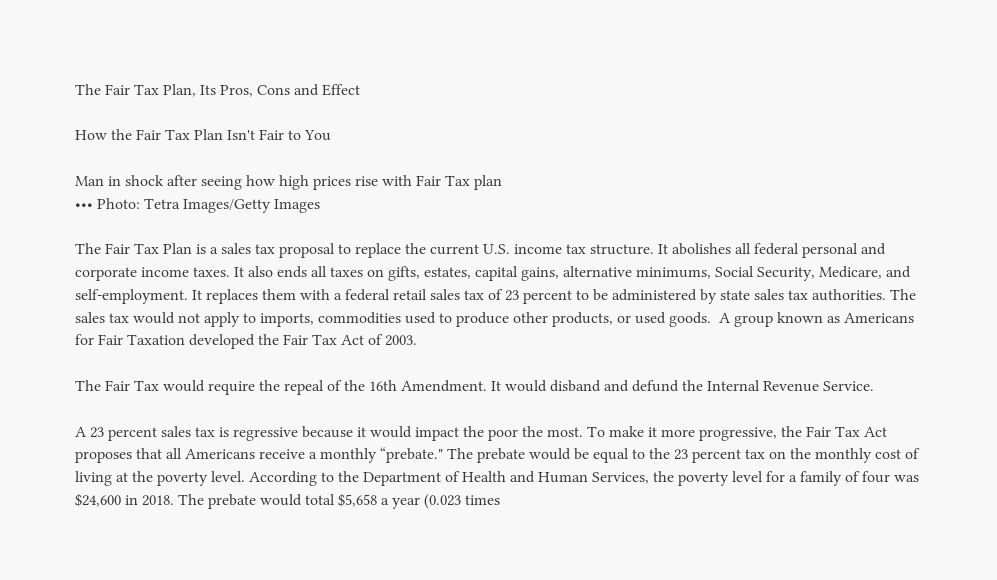The Fair Tax Plan, Its Pros, Cons and Effect

How the Fair Tax Plan Isn't Fair to You

Man in shock after seeing how high prices rise with Fair Tax plan
••• Photo: Tetra Images/Getty Images

The Fair Tax Plan is a sales tax proposal to replace the current U.S. income tax structure. It abolishes all federal personal and corporate income taxes. It also ends all taxes on gifts, estates, capital gains, alternative minimums, Social Security, Medicare, and self-employment. It replaces them with a federal retail sales tax of 23 percent to be administered by state sales tax authorities. The sales tax would not apply to imports, commodities used to produce other products, or used goods.  A group known as Americans for Fair Taxation developed the Fair Tax Act of 2003.

The Fair Tax would require the repeal of the 16th Amendment. It would disband and defund the Internal Revenue Service.

A 23 percent sales tax is regressive because it would impact the poor the most. To make it more progressive, the Fair Tax Act proposes that all Americans receive a monthly “prebate." The prebate would be equal to the 23 percent tax on the monthly cost of living at the poverty level. According to the Department of Health and Human Services, the poverty level for a family of four was $24,600 in 2018. The prebate would total $5,658 a year (0.023 times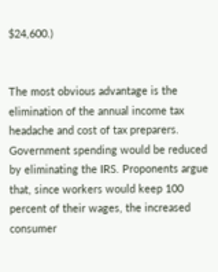$24,600.)


The most obvious advantage is the elimination of the annual income tax headache and cost of tax preparers. Government spending would be reduced by eliminating the IRS. Proponents argue that, since workers would keep 100 percent of their wages, the increased consumer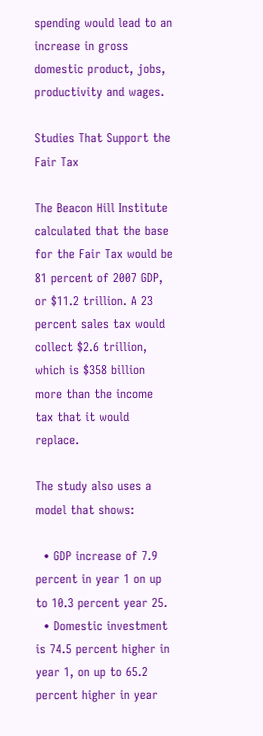spending would lead to an increase in gross domestic product, jobs, productivity and wages.

Studies That Support the Fair Tax

The Beacon Hill Institute calculated that the base for the Fair Tax would be 81 percent of 2007 GDP, or $11.2 trillion. A 23 percent sales tax would collect $2.6 trillion, which is $358 billion more than the income tax that it would replace.

The study also uses a model that shows:

  • GDP increase of 7.9 percent in year 1 on up to 10.3 percent year 25.
  • Domestic investment is 74.5 percent higher in year 1, on up to 65.2 percent higher in year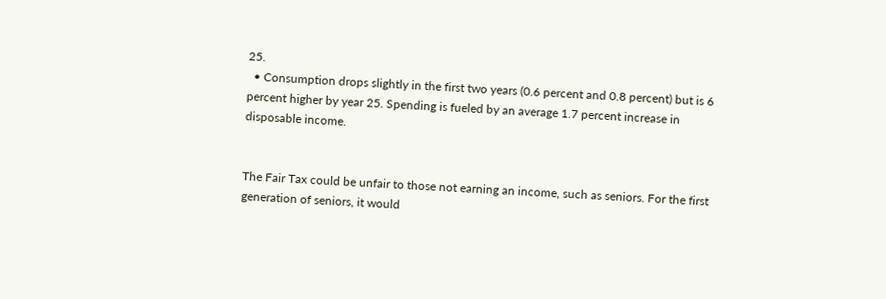25.
  • Consumption drops slightly in the first two years (0.6 percent and 0.8 percent) but is 6 percent higher by year 25. Spending is fueled by an average 1.7 percent increase in disposable income.


The Fair Tax could be unfair to those not earning an income, such as seniors. For the first generation of seniors, it would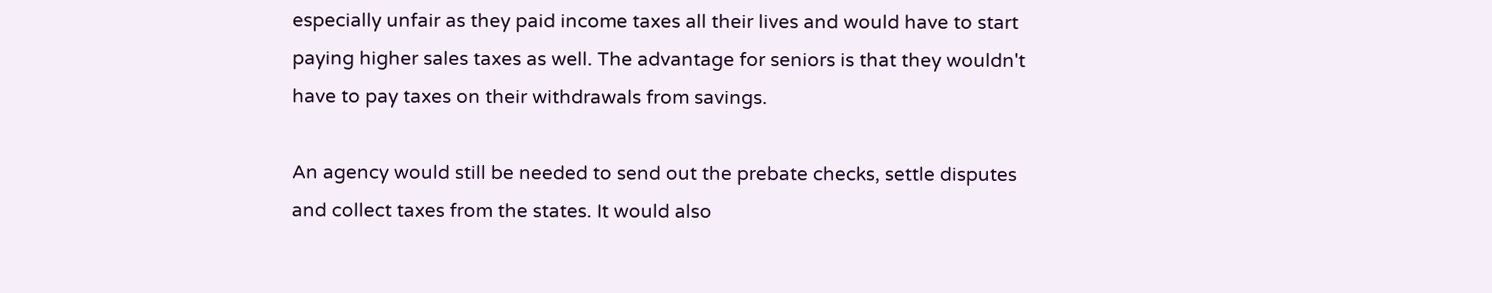especially unfair as they paid income taxes all their lives and would have to start paying higher sales taxes as well. The advantage for seniors is that they wouldn't have to pay taxes on their withdrawals from savings.

An agency would still be needed to send out the prebate checks, settle disputes and collect taxes from the states. It would also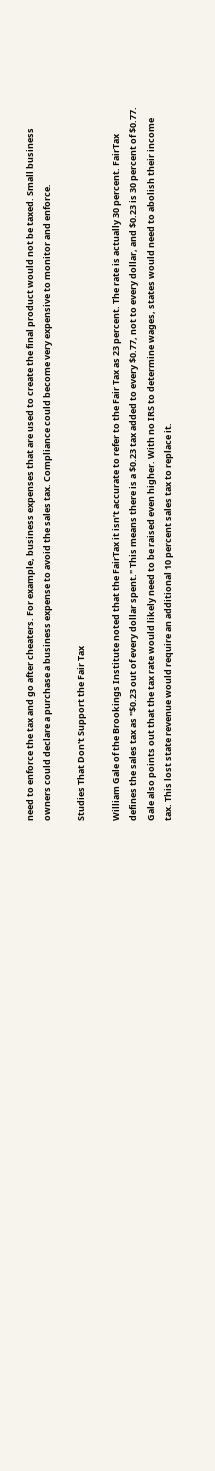need to enforce the tax and go after cheaters. For example, business expenses that are used to create the final product would not be taxed. Small business owners could declare a purchase a business expense to avoid the sales tax. Compliance could become very expensive to monitor and enforce.

Studies That Don't Support the Fair Tax

William Gale of the Brookings Institute noted that the FairTax it isn’t accurate to refer to the Fair Tax as 23 percent. The rate is actually 30 percent. FairTax defines the sales tax as "$0.23 out of every dollar spent." This means there is a $0.23 tax added to every $0.77, not to every dollar, and $0.23 is 30 percent of $0.77. Gale also points out that the tax rate would likely need to be raised even higher. With no IRS to determine wages, states would need to abolish their income tax. This lost state revenue would require an additional 10 percent sales tax to replace it.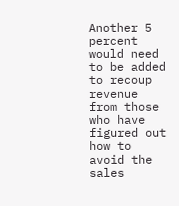Another 5 percent would need to be added to recoup revenue from those who have figured out how to avoid the sales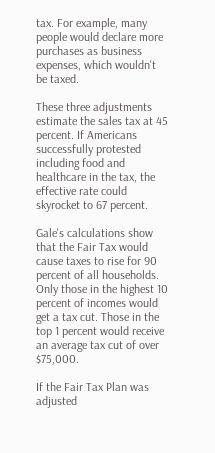tax. For example, many people would declare more purchases as business expenses, which wouldn't be taxed.

These three adjustments estimate the sales tax at 45 percent. If Americans successfully protested including food and healthcare in the tax, the effective rate could skyrocket to 67 percent.

Gale's calculations show that the Fair Tax would cause taxes to rise for 90 percent of all households. Only those in the highest 10 percent of incomes would get a tax cut. Those in the top 1 percent would receive an average tax cut of over $75,000.

If the Fair Tax Plan was adjusted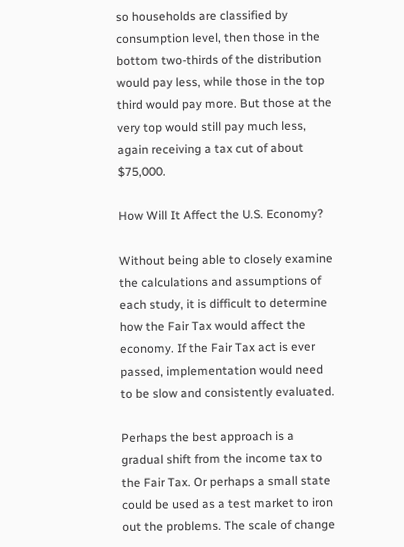so households are classified by consumption level, then those in the bottom two-thirds of the distribution would pay less, while those in the top third would pay more. But those at the very top would still pay much less, again receiving a tax cut of about $75,000.

How Will It Affect the U.S. Economy?

Without being able to closely examine the calculations and assumptions of each study, it is difficult to determine how the Fair Tax would affect the economy. If the Fair Tax act is ever passed, implementation would need to be slow and consistently evaluated.

Perhaps the best approach is a gradual shift from the income tax to the Fair Tax. Or perhaps a small state could be used as a test market to iron out the problems. The scale of change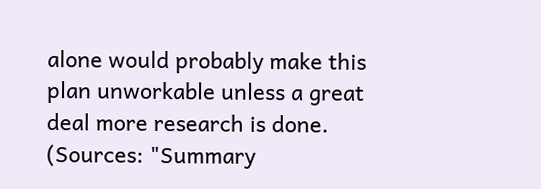alone would probably make this plan unworkable unless a great deal more research is done. (Sources: "Summary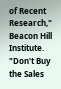of Recent Research,"  Beacon Hill Institute. "Don't Buy the Sales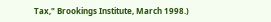Tax," Brookings Institute, March 1998.)